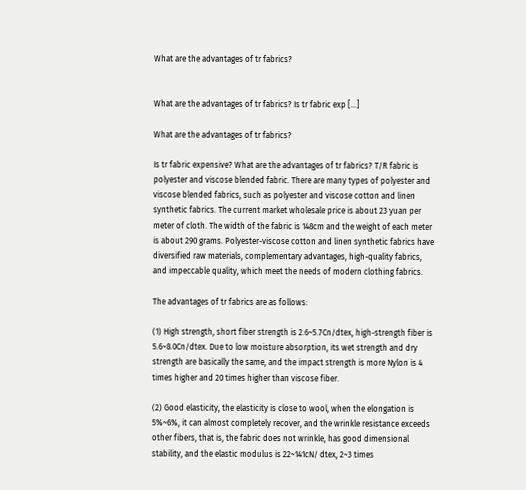What are the advantages of tr fabrics?


What are the advantages of tr fabrics? Is tr fabric exp […]

What are the advantages of tr fabrics?

Is tr fabric expensive? What are the advantages of tr fabrics? T/R fabric is polyester and viscose blended fabric. There are many types of polyester and viscose blended fabrics, such as polyester and viscose cotton and linen synthetic fabrics. The current market wholesale price is about 23 yuan per meter of cloth. The width of the fabric is 148cm and the weight of each meter is about 290 grams. Polyester-viscose cotton and linen synthetic fabrics have diversified raw materials, complementary advantages, high-quality fabrics, and impeccable quality, which meet the needs of modern clothing fabrics.

The advantages of tr fabrics are as follows:

(1) High strength, short fiber strength is 2.6~5.7Cn/dtex, high-strength fiber is 5.6~8.0Cn/dtex. Due to low moisture absorption, its wet strength and dry strength are basically the same, and the impact strength is more Nylon is 4 times higher and 20 times higher than viscose fiber.

(2) Good elasticity, the elasticity is close to wool, when the elongation is 5%~6%, it can almost completely recover, and the wrinkle resistance exceeds other fibers, that is, the fabric does not wrinkle, has good dimensional stability, and the elastic modulus is 22~141cN/ dtex, 2~3 times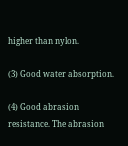higher than nylon.

(3) Good water absorption.

(4) Good abrasion resistance. The abrasion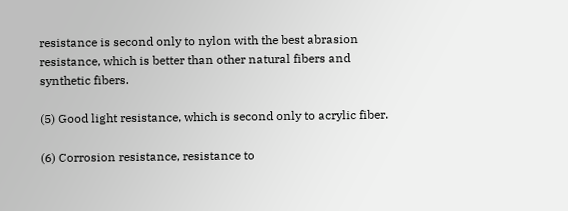resistance is second only to nylon with the best abrasion resistance, which is better than other natural fibers and synthetic fibers.

(5) Good light resistance, which is second only to acrylic fiber.

(6) Corrosion resistance, resistance to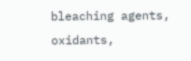bleaching agents, oxidants,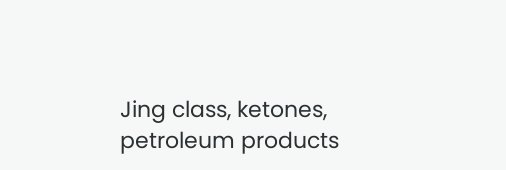Jing class, ketones, petroleum products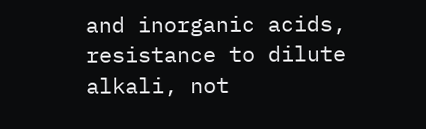and inorganic acids, resistance to dilute alkali, not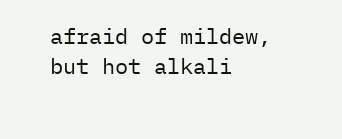afraid of mildew, but hot alkali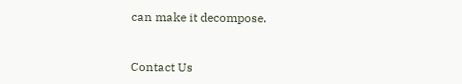can make it decompose.


Contact Us